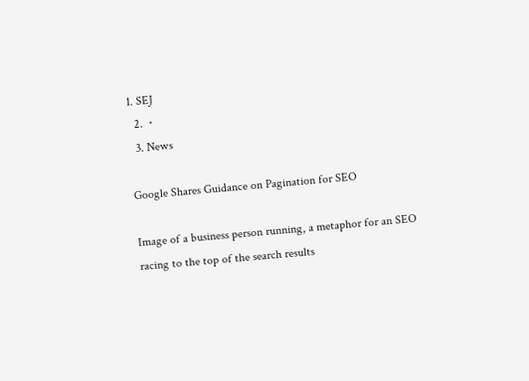1. SEJ
  2.  ⋅
  3. News

Google Shares Guidance on Pagination for SEO

Image of a business person running, a metaphor for an SEO racing to the top of the search results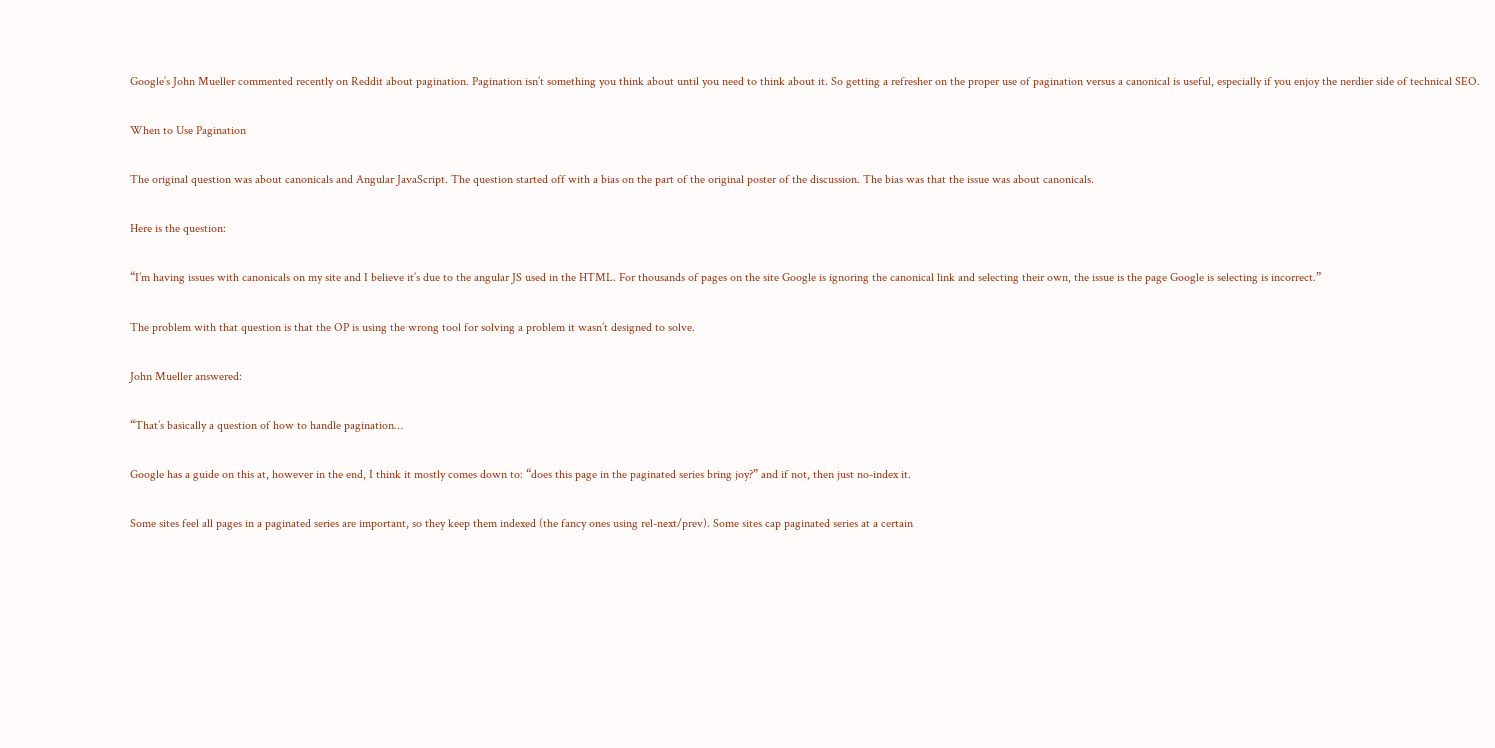Google’s John Mueller commented recently on Reddit about pagination. Pagination isn’t something you think about until you need to think about it. So getting a refresher on the proper use of pagination versus a canonical is useful, especially if you enjoy the nerdier side of technical SEO.

When to Use Pagination

The original question was about canonicals and Angular JavaScript. The question started off with a bias on the part of the original poster of the discussion. The bias was that the issue was about canonicals.

Here is the question:

“I’m having issues with canonicals on my site and I believe it’s due to the angular JS used in the HTML. For thousands of pages on the site Google is ignoring the canonical link and selecting their own, the issue is the page Google is selecting is incorrect.”

The problem with that question is that the OP is using the wrong tool for solving a problem it wasn’t designed to solve.

John Mueller answered:

“That’s basically a question of how to handle pagination…

Google has a guide on this at, however in the end, I think it mostly comes down to: “does this page in the paginated series bring joy?” and if not, then just no-index it.

Some sites feel all pages in a paginated series are important, so they keep them indexed (the fancy ones using rel-next/prev). Some sites cap paginated series at a certain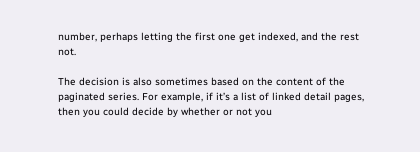number, perhaps letting the first one get indexed, and the rest not.

The decision is also sometimes based on the content of the paginated series. For example, if it’s a list of linked detail pages, then you could decide by whether or not you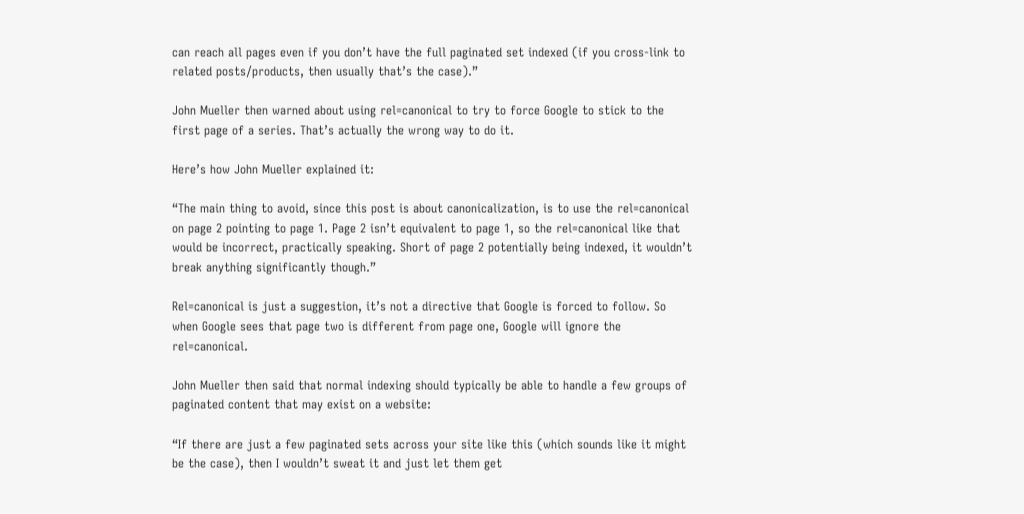can reach all pages even if you don’t have the full paginated set indexed (if you cross-link to related posts/products, then usually that’s the case).”

John Mueller then warned about using rel=canonical to try to force Google to stick to the first page of a series. That’s actually the wrong way to do it.

Here’s how John Mueller explained it:

“The main thing to avoid, since this post is about canonicalization, is to use the rel=canonical on page 2 pointing to page 1. Page 2 isn’t equivalent to page 1, so the rel=canonical like that would be incorrect, practically speaking. Short of page 2 potentially being indexed, it wouldn’t break anything significantly though.”

Rel=canonical is just a suggestion, it’s not a directive that Google is forced to follow. So when Google sees that page two is different from page one, Google will ignore the rel=canonical.

John Mueller then said that normal indexing should typically be able to handle a few groups of paginated content that may exist on a website:

“If there are just a few paginated sets across your site like this (which sounds like it might be the case), then I wouldn’t sweat it and just let them get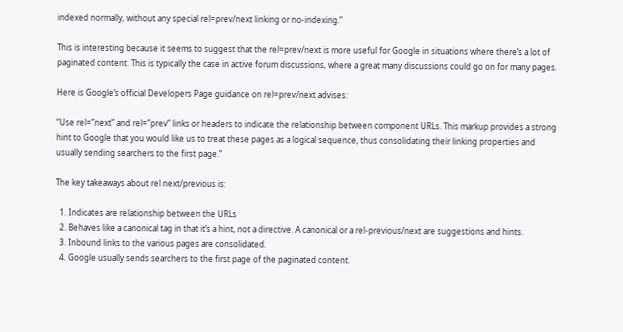indexed normally, without any special rel=prev/next linking or no-indexing.”

This is interesting because it seems to suggest that the rel=prev/next is more useful for Google in situations where there’s a lot of paginated content. This is typically the case in active forum discussions, where a great many discussions could go on for many pages.

Here is Google’s official Developers Page guidance on rel=prev/next advises:

“Use rel=”next” and rel=”prev” links or headers to indicate the relationship between component URLs. This markup provides a strong hint to Google that you would like us to treat these pages as a logical sequence, thus consolidating their linking properties and usually sending searchers to the first page.”

The key takeaways about rel next/previous is:

  1. Indicates are relationship between the URLs
  2. Behaves like a canonical tag in that it’s a hint, not a directive. A canonical or a rel-previous/next are suggestions and hints.
  3. Inbound links to the various pages are consolidated.
  4. Google usually sends searchers to the first page of the paginated content.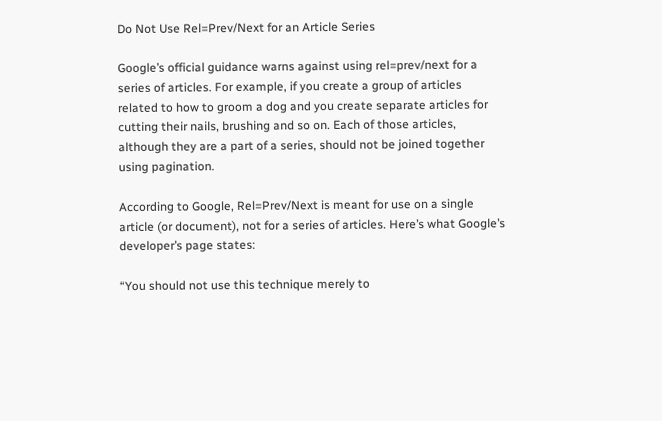Do Not Use Rel=Prev/Next for an Article Series

Google’s official guidance warns against using rel=prev/next for a series of articles. For example, if you create a group of articles related to how to groom a dog and you create separate articles for cutting their nails, brushing and so on. Each of those articles, although they are a part of a series, should not be joined together using pagination.

According to Google, Rel=Prev/Next is meant for use on a single article (or document), not for a series of articles. Here’s what Google’s developer’s page states:

“You should not use this technique merely to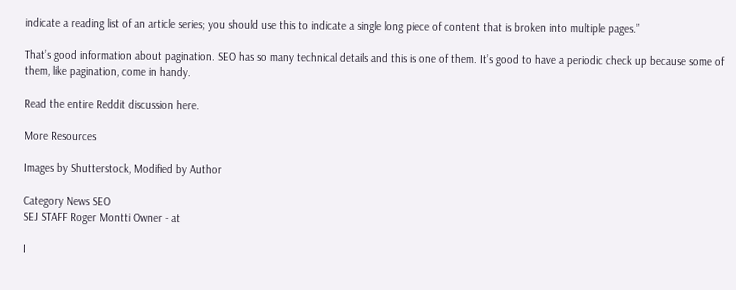indicate a reading list of an article series; you should use this to indicate a single long piece of content that is broken into multiple pages.”

That’s good information about pagination. SEO has so many technical details and this is one of them. It’s good to have a periodic check up because some of them, like pagination, come in handy.

Read the entire Reddit discussion here.

More Resources

Images by Shutterstock, Modified by Author

Category News SEO
SEJ STAFF Roger Montti Owner - at

I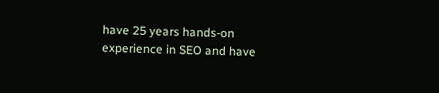have 25 years hands-on experience in SEO and have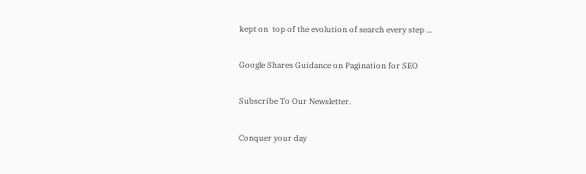kept on  top of the evolution of search every step ...

Google Shares Guidance on Pagination for SEO

Subscribe To Our Newsletter.

Conquer your day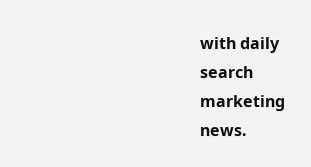with daily search marketing news.